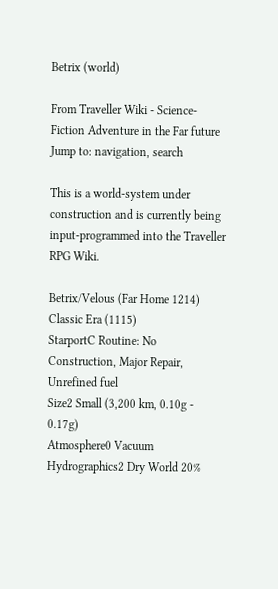Betrix (world)

From Traveller Wiki - Science-Fiction Adventure in the Far future
Jump to: navigation, search

This is a world-system under construction and is currently being input-programmed into the Traveller RPG Wiki.

Betrix/Velous (Far Home 1214)
Classic Era (1115)
StarportC Routine: No Construction, Major Repair, Unrefined fuel
Size2 Small (3,200 km, 0.10g - 0.17g)
Atmosphere0 Vacuum
Hydrographics2 Dry World 20%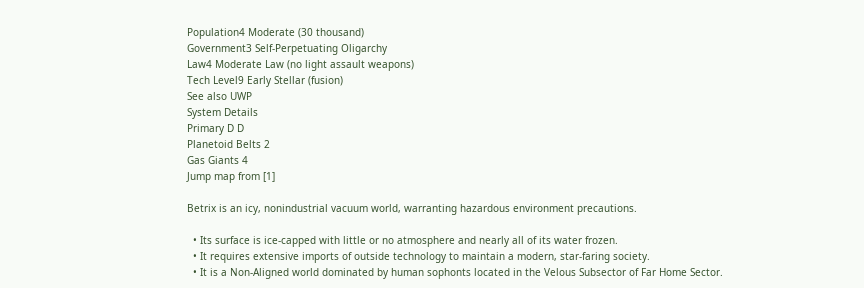Population4 Moderate (30 thousand)
Government3 Self-Perpetuating Oligarchy
Law4 Moderate Law (no light assault weapons)
Tech Level9 Early Stellar (fusion)
See also UWP
System Details
Primary D D
Planetoid Belts 2
Gas Giants 4
Jump map from [1]

Betrix is an icy, nonindustrial vacuum world, warranting hazardous environment precautions.

  • Its surface is ice-capped with little or no atmosphere and nearly all of its water frozen.
  • It requires extensive imports of outside technology to maintain a modern, star-faring society.
  • It is a Non-Aligned world dominated by human sophonts located in the Velous Subsector of Far Home Sector.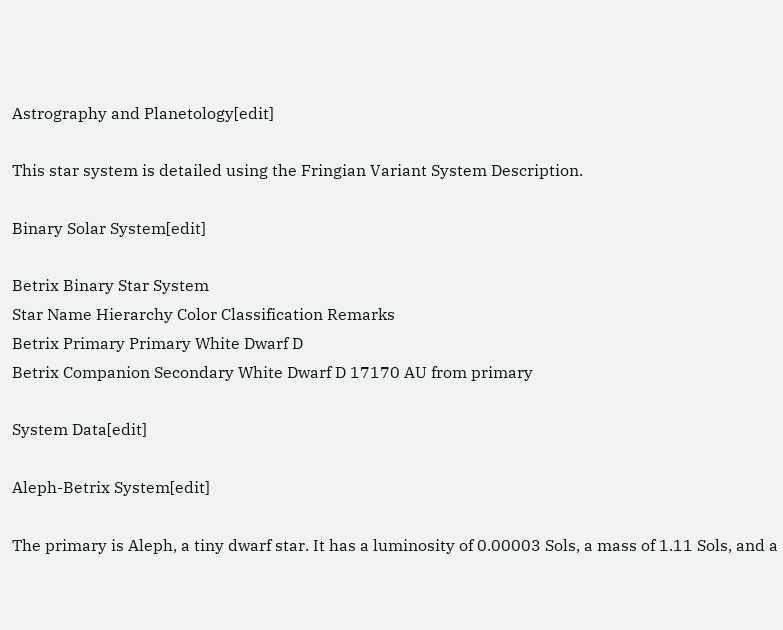Astrography and Planetology[edit]

This star system is detailed using the Fringian Variant System Description.

Binary Solar System[edit]

Betrix Binary Star System
Star Name Hierarchy Color Classification Remarks
Betrix Primary Primary White Dwarf D
Betrix Companion Secondary White Dwarf D 17170 AU from primary

System Data[edit]

Aleph-Betrix System[edit]

The primary is Aleph, a tiny dwarf star. It has a luminosity of 0.00003 Sols, a mass of 1.11 Sols, and a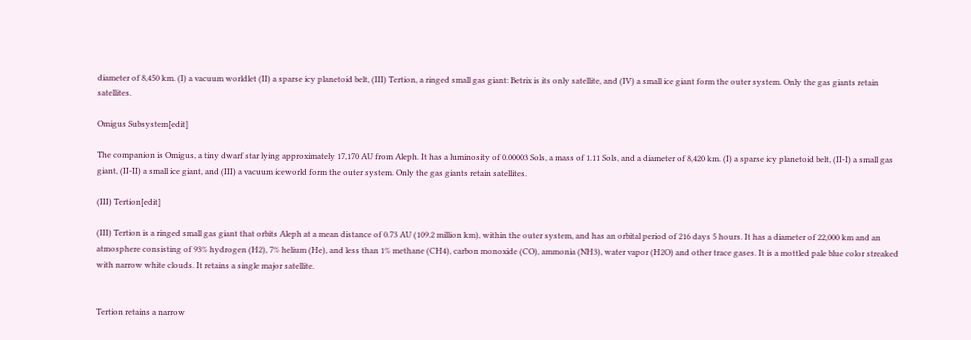diameter of 8,450 km. (I) a vacuum worldlet (II) a sparse icy planetoid belt, (III) Tertion, a ringed small gas giant: Betrix is its only satellite, and (IV) a small ice giant form the outer system. Only the gas giants retain satellites.

Omigus Subsystem[edit]

The companion is Omigus, a tiny dwarf star lying approximately 17,170 AU from Aleph. It has a luminosity of 0.00003 Sols, a mass of 1.11 Sols, and a diameter of 8,420 km. (I) a sparse icy planetoid belt, (II-I) a small gas giant, (II-II) a small ice giant, and (III) a vacuum iceworld form the outer system. Only the gas giants retain satellites.

(III) Tertion[edit]

(III) Tertion is a ringed small gas giant that orbits Aleph at a mean distance of 0.73 AU (109.2 million km), within the outer system, and has an orbital period of 216 days 5 hours. It has a diameter of 22,000 km and an atmosphere consisting of 93% hydrogen (H2), 7% helium (He), and less than 1% methane (CH4), carbon monoxide (CO), ammonia (NH3), water vapor (H2O) and other trace gases. It is a mottled pale blue color streaked with narrow white clouds. It retains a single major satellite.


Tertion retains a narrow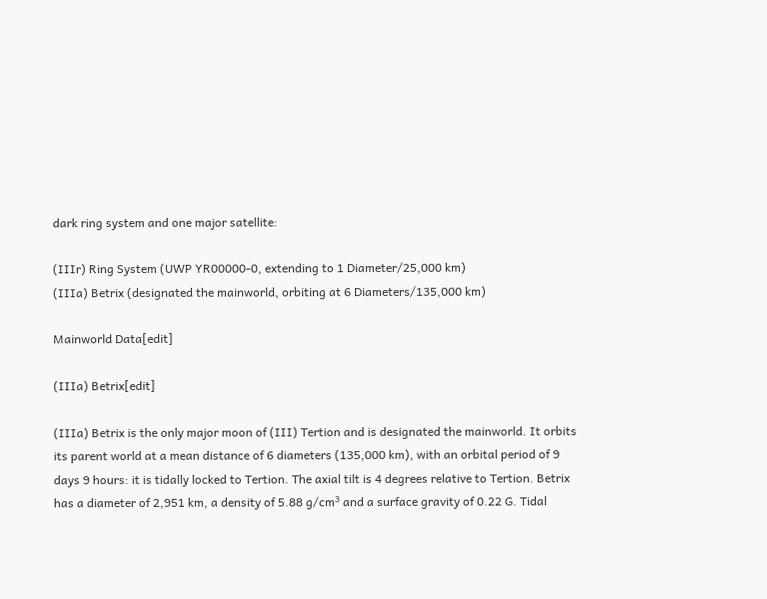dark ring system and one major satellite:

(IIIr) Ring System (UWP YR00000-0, extending to 1 Diameter/25,000 km)
(IIIa) Betrix (designated the mainworld, orbiting at 6 Diameters/135,000 km)

Mainworld Data[edit]

(IIIa) Betrix[edit]

(IIIa) Betrix is the only major moon of (III) Tertion and is designated the mainworld. It orbits its parent world at a mean distance of 6 diameters (135,000 km), with an orbital period of 9 days 9 hours: it is tidally locked to Tertion. The axial tilt is 4 degrees relative to Tertion. Betrix has a diameter of 2,951 km, a density of 5.88 g/cm³ and a surface gravity of 0.22 G. Tidal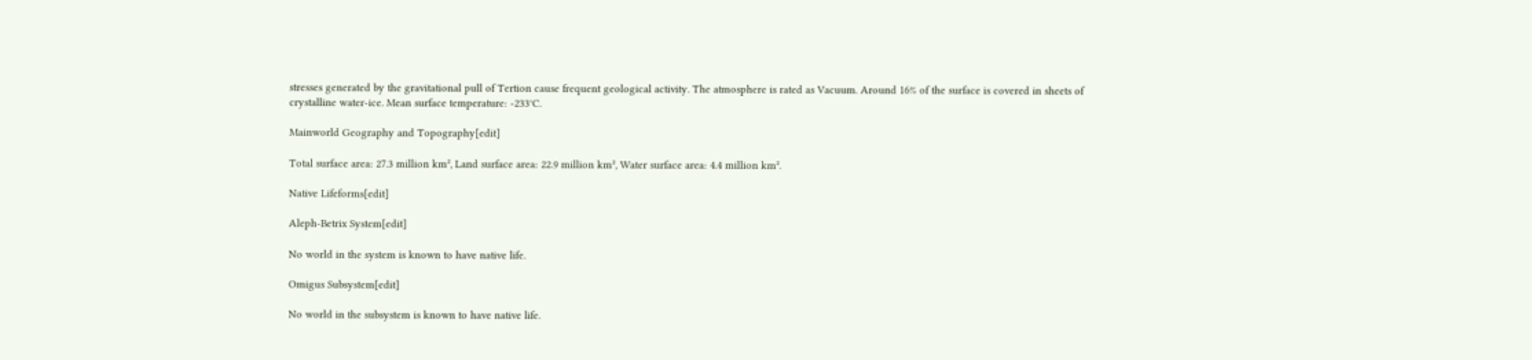stresses generated by the gravitational pull of Tertion cause frequent geological activity. The atmosphere is rated as Vacuum. Around 16% of the surface is covered in sheets of crystalline water-ice. Mean surface temperature: -233°C.

Mainworld Geography and Topography[edit]

Total surface area: 27.3 million km², Land surface area: 22.9 million km², Water surface area: 4.4 million km².

Native Lifeforms[edit]

Aleph-Betrix System[edit]

No world in the system is known to have native life.

Omigus Subsystem[edit]

No world in the subsystem is known to have native life.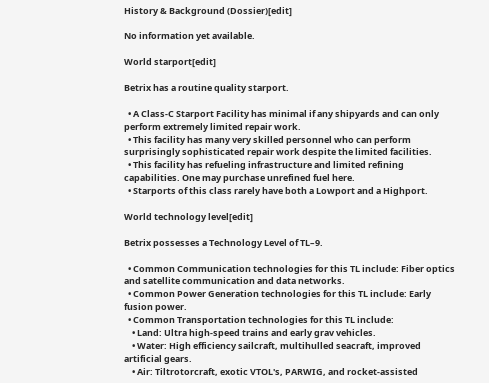History & Background (Dossier)[edit]

No information yet available.

World starport[edit]

Betrix has a routine quality starport.

  • A Class-C Starport Facility has minimal if any shipyards and can only perform extremely limited repair work.
  • This facility has many very skilled personnel who can perform surprisingly sophisticated repair work despite the limited facilities.
  • This facility has refueling infrastructure and limited refining capabilities. One may purchase unrefined fuel here.
  • Starports of this class rarely have both a Lowport and a Highport.

World technology level[edit]

Betrix possesses a Technology Level of TL–9.

  • Common Communication technologies for this TL include: Fiber optics and satellite communication and data networks.
  • Common Power Generation technologies for this TL include: Early fusion power.
  • Common Transportation technologies for this TL include:
    • Land: Ultra high-speed trains and early grav vehicles.
    • Water: High efficiency sailcraft, multihulled seacraft, improved artificial gears.
    • Air: Tiltrotorcraft, exotic VTOL's, PARWIG, and rocket-assisted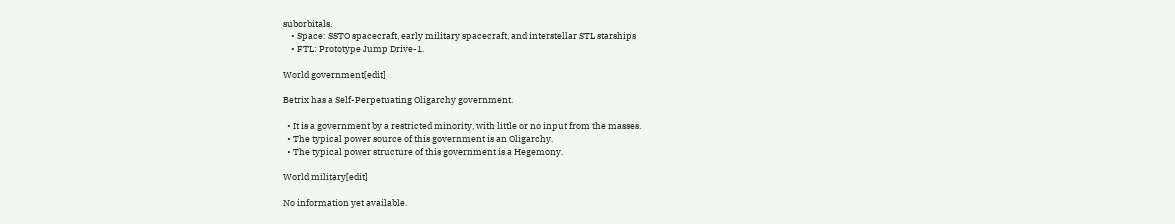suborbitals.
    • Space: SSTO spacecraft, early military spacecraft, and interstellar STL starships
    • FTL: Prototype Jump Drive-1.

World government[edit]

Betrix has a Self-Perpetuating Oligarchy government.

  • It is a government by a restricted minority, with little or no input from the masses.
  • The typical power source of this government is an Oligarchy.
  • The typical power structure of this government is a Hegemony.

World military[edit]

No information yet available.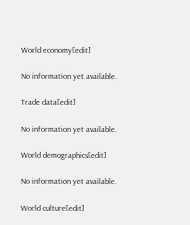World economy[edit]

No information yet available.

Trade data[edit]

No information yet available.

World demographics[edit]

No information yet available.

World culture[edit]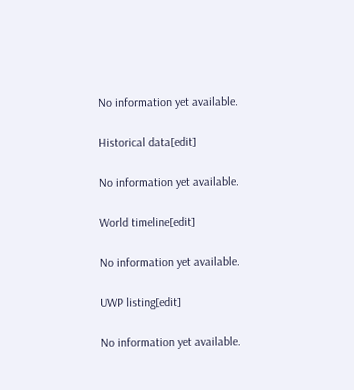No information yet available.

Historical data[edit]

No information yet available.

World timeline[edit]

No information yet available.

UWP listing[edit]

No information yet available.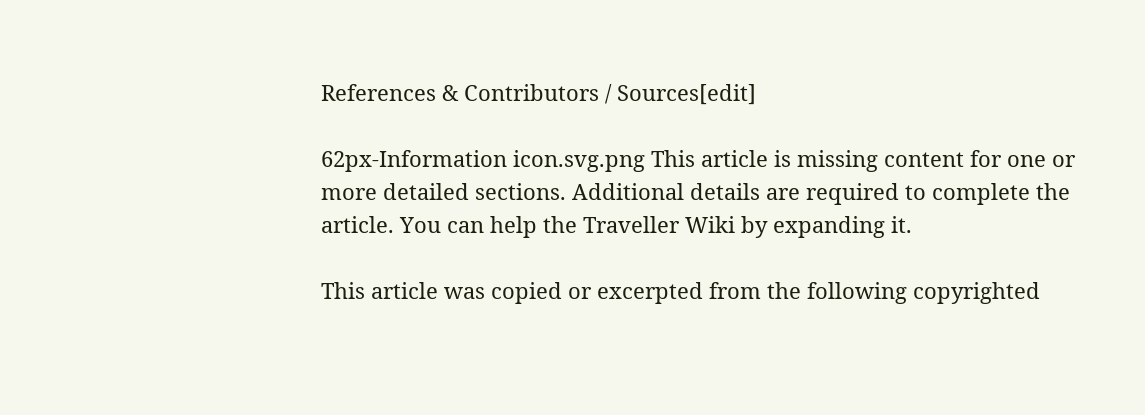References & Contributors / Sources[edit]

62px-Information icon.svg.png This article is missing content for one or more detailed sections. Additional details are required to complete the article. You can help the Traveller Wiki by expanding it.

This article was copied or excerpted from the following copyrighted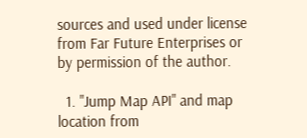sources and used under license from Far Future Enterprises or by permission of the author.

  1. "Jump Map API" and map location from